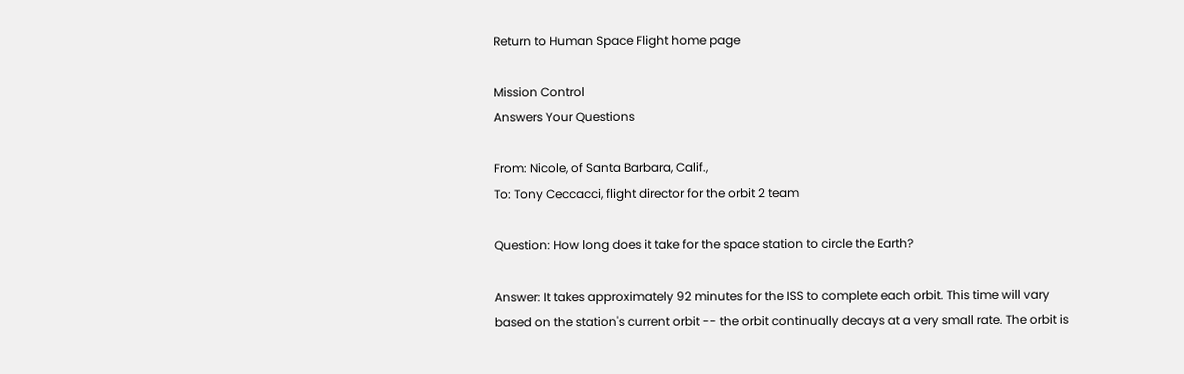Return to Human Space Flight home page

Mission Control
Answers Your Questions

From: Nicole, of Santa Barbara, Calif.,
To: Tony Ceccacci, flight director for the orbit 2 team

Question: How long does it take for the space station to circle the Earth?

Answer: It takes approximately 92 minutes for the ISS to complete each orbit. This time will vary based on the station's current orbit -- the orbit continually decays at a very small rate. The orbit is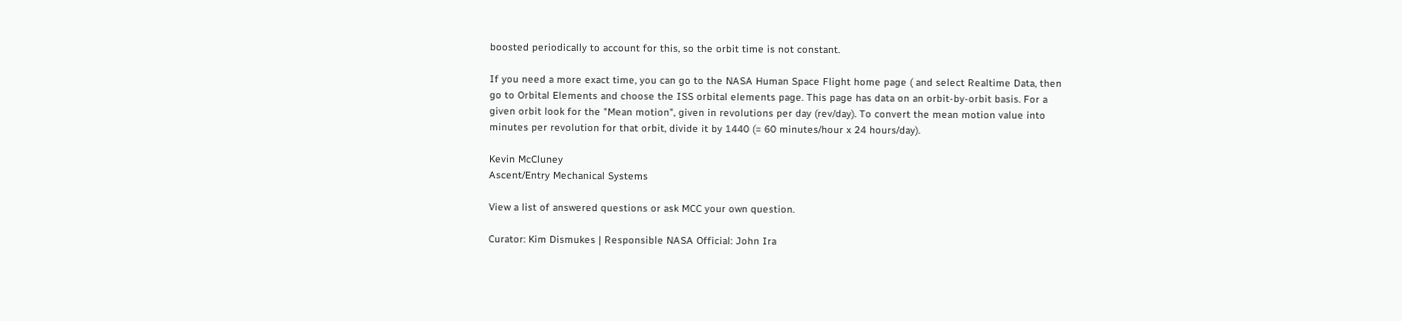boosted periodically to account for this, so the orbit time is not constant.

If you need a more exact time, you can go to the NASA Human Space Flight home page ( and select Realtime Data, then go to Orbital Elements and choose the ISS orbital elements page. This page has data on an orbit-by-orbit basis. For a given orbit look for the "Mean motion", given in revolutions per day (rev/day). To convert the mean motion value into minutes per revolution for that orbit, divide it by 1440 (= 60 minutes/hour x 24 hours/day).

Kevin McCluney
Ascent/Entry Mechanical Systems

View a list of answered questions or ask MCC your own question.

Curator: Kim Dismukes | Responsible NASA Official: John Ira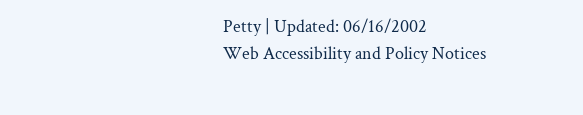Petty | Updated: 06/16/2002
Web Accessibility and Policy Notices